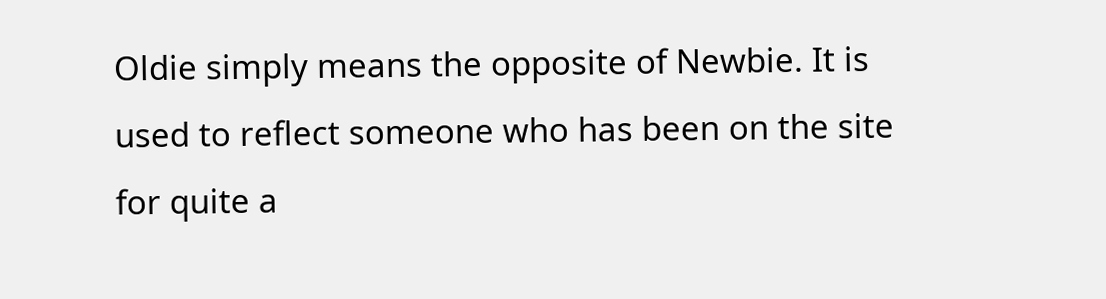Oldie simply means the opposite of Newbie. It is used to reflect someone who has been on the site for quite a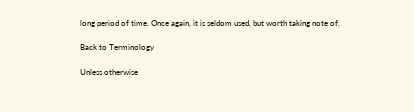long period of time. Once again, it is seldom used, but worth taking note of.

Back to Terminology

Unless otherwise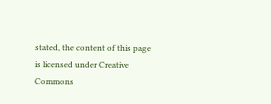stated, the content of this page is licensed under Creative Commons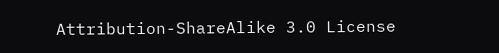Attribution-ShareAlike 3.0 License